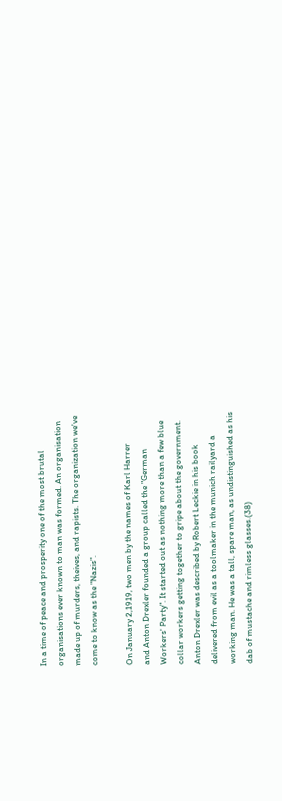In a time of peace and prosperity one of the most brutal
organisations ever known to man was formed. An organisation
made up of murders, theives, and rapists. The organization we've
come to know as the "Nazis".

On January 2,1919, two men by the names of Karl Harrer
and Anton Drexler founded a group called the "German
Workers' Party". It started out as nothing more than a few blue
collar workers getting together to gripe about the government.
Anton Drexler was described by Robert Leckie in his book
delivered from evil as a toolmaker in the munich railyard a
working man. He was a tall, spare man, as undistinguished as his
dab of mustache and rimless glasses.(38)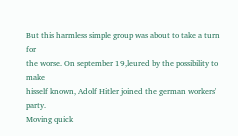But this harmless simple group was about to take a turn for
the worse. On september 19,leured by the possibility to make
hisself known, Adolf Hitler joined the german workers' party.
Moving quick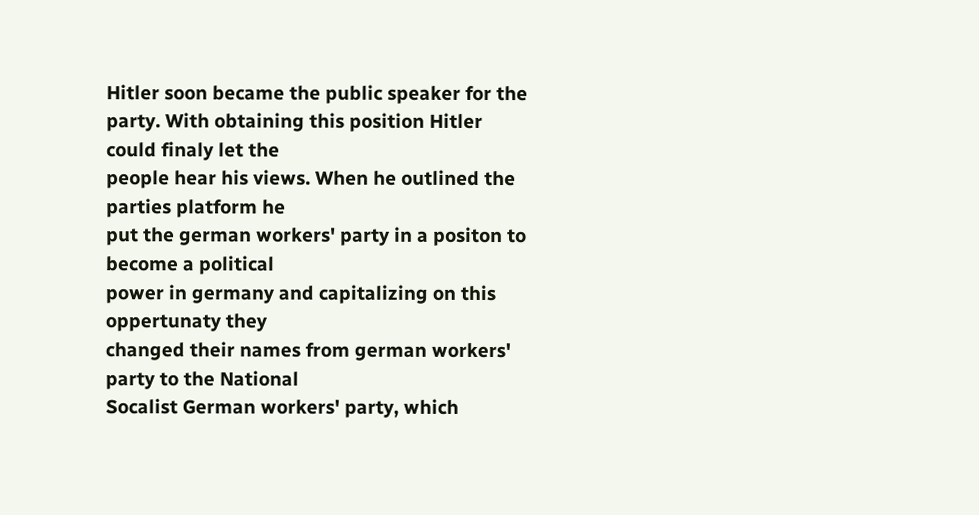Hitler soon became the public speaker for the
party. With obtaining this position Hitler could finaly let the
people hear his views. When he outlined the parties platform he
put the german workers' party in a positon to become a political
power in germany and capitalizing on this oppertunaty they
changed their names from german workers' party to the National
Socalist German workers' party, which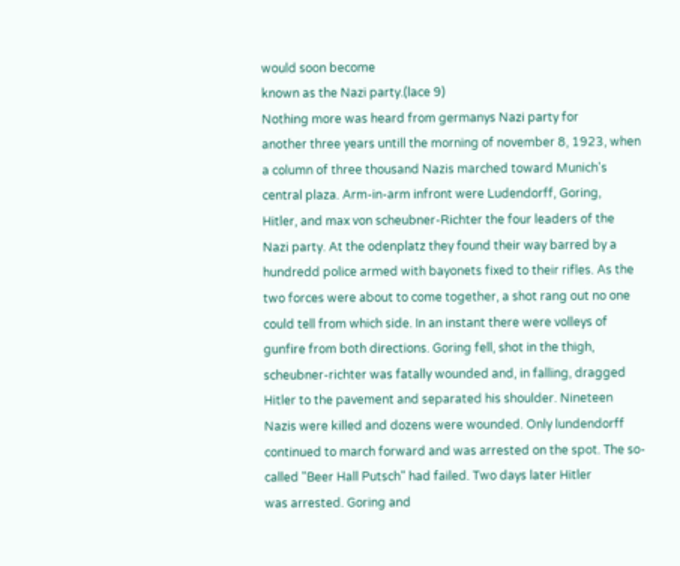would soon become
known as the Nazi party.(lace 9)
Nothing more was heard from germanys Nazi party for
another three years untill the morning of november 8, 1923, when
a column of three thousand Nazis marched toward Munich's
central plaza. Arm-in-arm infront were Ludendorff, Goring,
Hitler, and max von scheubner-Richter the four leaders of the
Nazi party. At the odenplatz they found their way barred by a
hundredd police armed with bayonets fixed to their rifles. As the
two forces were about to come together, a shot rang out no one
could tell from which side. In an instant there were volleys of
gunfire from both directions. Goring fell, shot in the thigh,
scheubner-richter was fatally wounded and, in falling, dragged
Hitler to the pavement and separated his shoulder. Nineteen
Nazis were killed and dozens were wounded. Only lundendorff
continued to march forward and was arrested on the spot. The so-
called "Beer Hall Putsch" had failed. Two days later Hitler
was arrested. Goring and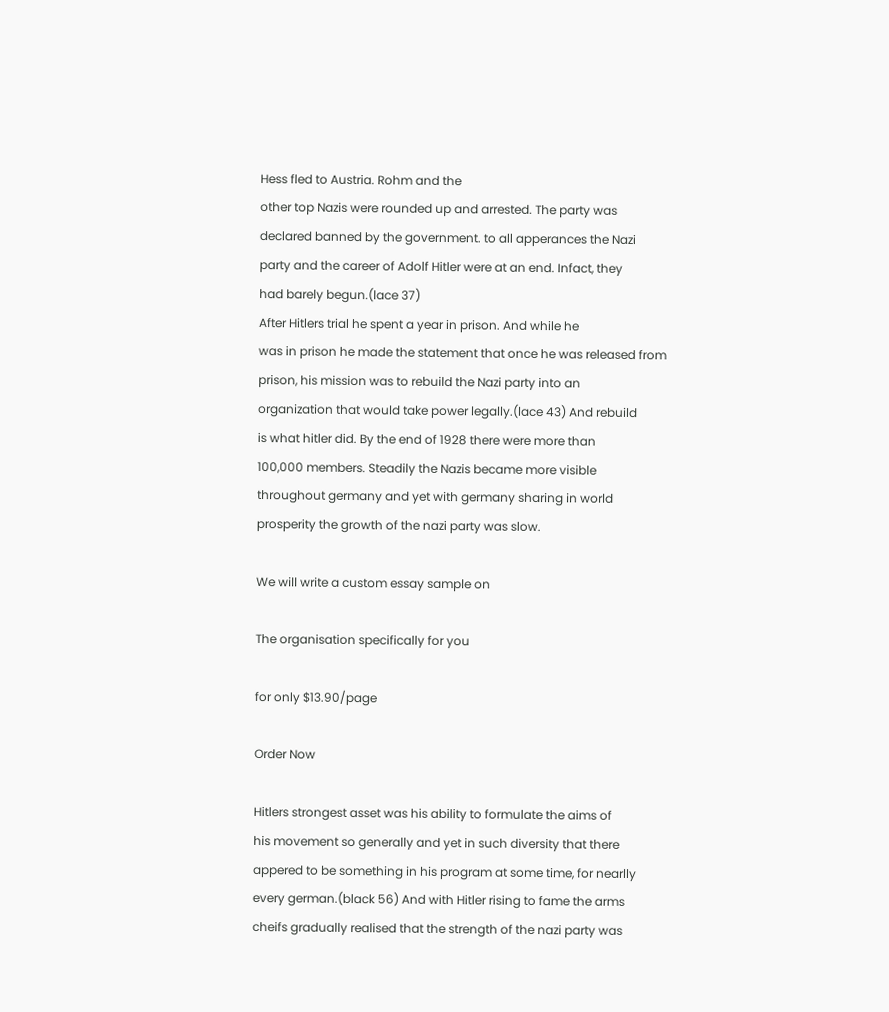Hess fled to Austria. Rohm and the
other top Nazis were rounded up and arrested. The party was
declared banned by the government. to all apperances the Nazi
party and the career of Adolf Hitler were at an end. Infact, they
had barely begun.(lace 37)
After Hitlers trial he spent a year in prison. And while he
was in prison he made the statement that once he was released from
prison, his mission was to rebuild the Nazi party into an
organization that would take power legally.(lace 43) And rebuild
is what hitler did. By the end of 1928 there were more than
100,000 members. Steadily the Nazis became more visible
throughout germany and yet with germany sharing in world
prosperity the growth of the nazi party was slow.

We will write a custom essay sample on

The organisation specifically for you

for only $13.90/page

Order Now

Hitlers strongest asset was his ability to formulate the aims of
his movement so generally and yet in such diversity that there
appered to be something in his program at some time, for nearlly
every german.(black 56) And with Hitler rising to fame the arms
cheifs gradually realised that the strength of the nazi party was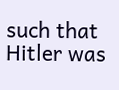such that Hitler was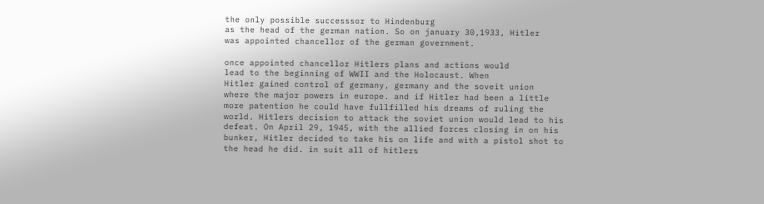the only possible successsor to Hindenburg
as the head of the german nation. So on january 30,1933, Hitler
was appointed chancellor of the german government.

once appointed chancellor Hitlers plans and actions would
lead to the beginning of WWII and the Holocaust. When
Hitler gained control of germany, germany and the soveit union
where the major powers in europe. and if Hitler had been a little
more patention he could have fullfilled his dreams of ruling the
world. Hitlers decision to attack the soviet union would lead to his
defeat. On April 29, 1945, with the allied forces closing in on his
bunker, Hitler decided to take his on life and with a pistol shot to
the head he did. in suit all of hitlers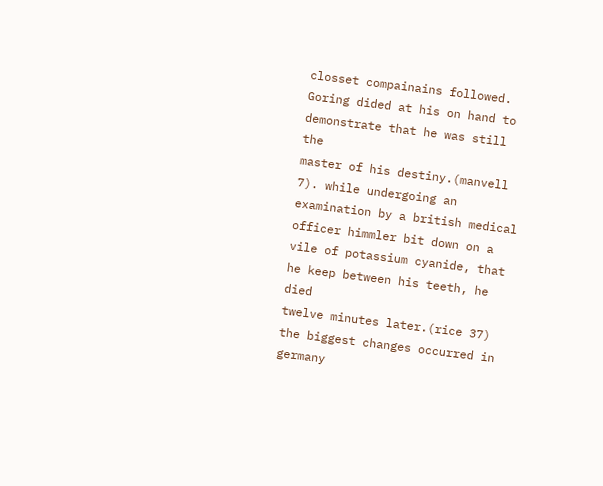closset compainains followed.
Goring dided at his on hand to demonstrate that he was still the
master of his destiny.(manvell 7). while undergoing an
examination by a british medical officer himmler bit down on a
vile of potassium cyanide, that he keep between his teeth, he died
twelve minutes later.(rice 37)
the biggest changes occurred in germany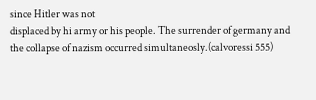since Hitler was not
displaced by hi army or his people. The surrender of germany and
the collapse of nazism occurred simultaneosly.(calvoressi 555)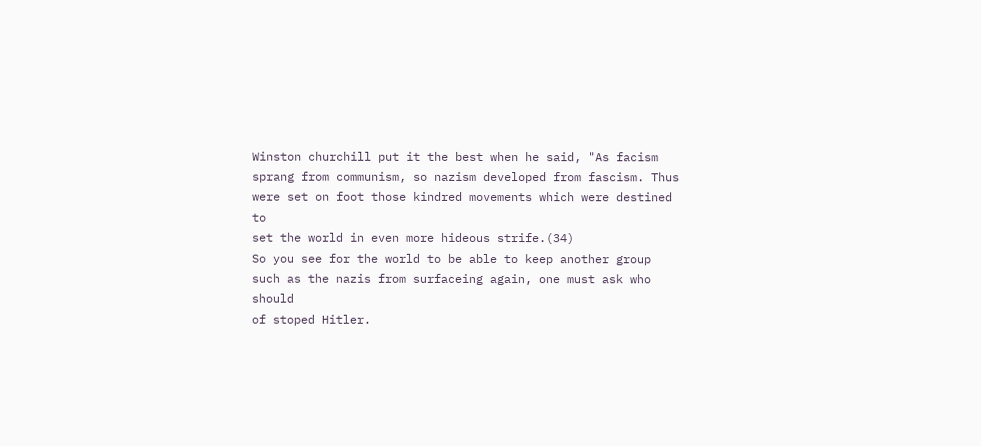Winston churchill put it the best when he said, "As facism
sprang from communism, so nazism developed from fascism. Thus
were set on foot those kindred movements which were destined to
set the world in even more hideous strife.(34)
So you see for the world to be able to keep another group
such as the nazis from surfaceing again, one must ask who should
of stoped Hitler.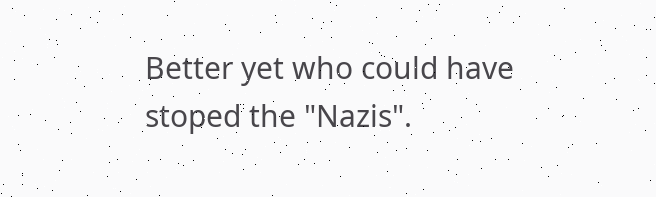Better yet who could have stoped the "Nazis".